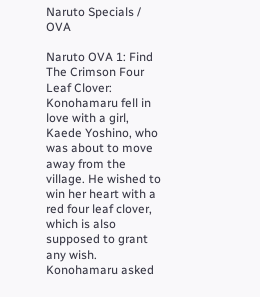Naruto Specials / OVA

Naruto OVA 1: Find The Crimson Four Leaf Clover:
Konohamaru fell in love with a girl, Kaede Yoshino, who was about to move away from the village. He wished to win her heart with a red four leaf clover, which is also supposed to grant any wish. Konohamaru asked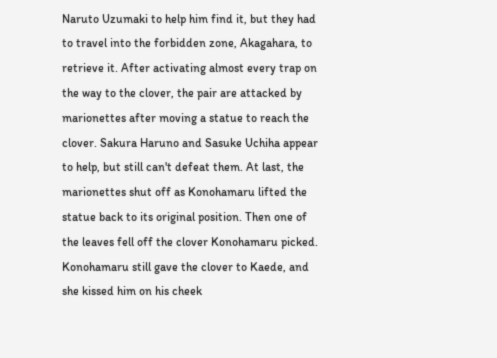Naruto Uzumaki to help him find it, but they had to travel into the forbidden zone, Akagahara, to retrieve it. After activating almost every trap on the way to the clover, the pair are attacked by marionettes after moving a statue to reach the clover. Sakura Haruno and Sasuke Uchiha appear to help, but still can't defeat them. At last, the marionettes shut off as Konohamaru lifted the statue back to its original position. Then one of the leaves fell off the clover Konohamaru picked. Konohamaru still gave the clover to Kaede, and she kissed him on his cheek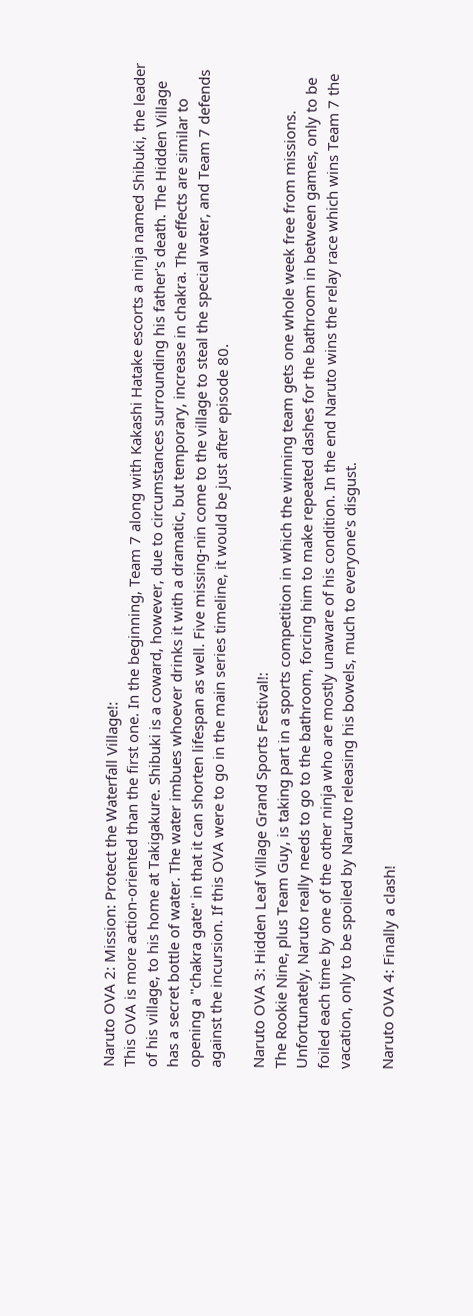Naruto OVA 2: Mission: Protect the Waterfall Village!:
This OVA is more action-oriented than the first one. In the beginning, Team 7 along with Kakashi Hatake escorts a ninja named Shibuki, the leader of his village, to his home at Takigakure. Shibuki is a coward, however, due to circumstances surrounding his father's death. The Hidden Village has a secret bottle of water. The water imbues whoever drinks it with a dramatic, but temporary, increase in chakra. The effects are similar to opening a "chakra gate" in that it can shorten lifespan as well. Five missing-nin come to the village to steal the special water, and Team 7 defends against the incursion. If this OVA were to go in the main series timeline, it would be just after episode 80.

Naruto OVA 3: Hidden Leaf Village Grand Sports Festival!:
The Rookie Nine, plus Team Guy, is taking part in a sports competition in which the winning team gets one whole week free from missions. Unfortunately, Naruto really needs to go to the bathroom, forcing him to make repeated dashes for the bathroom in between games, only to be foiled each time by one of the other ninja who are mostly unaware of his condition. In the end Naruto wins the relay race which wins Team 7 the vacation, only to be spoiled by Naruto releasing his bowels, much to everyone's disgust.

Naruto OVA 4: Finally a clash!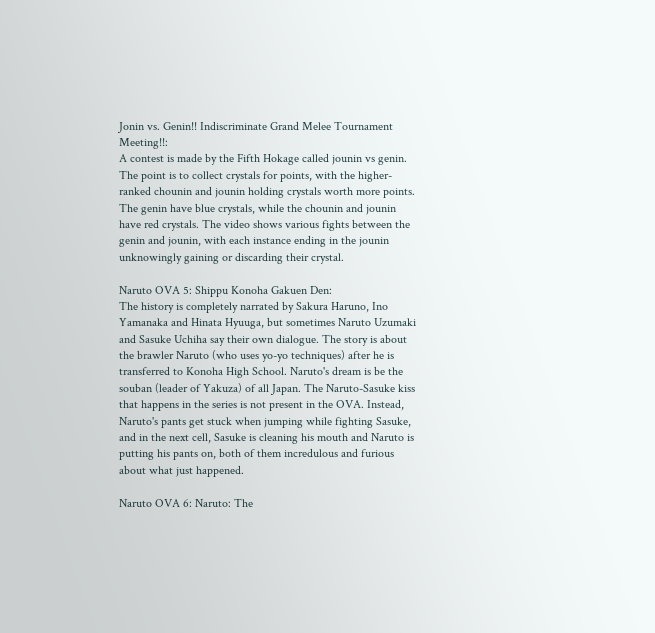Jonin vs. Genin!! Indiscriminate Grand Melee Tournament Meeting!!:
A contest is made by the Fifth Hokage called jounin vs genin. The point is to collect crystals for points, with the higher-ranked chounin and jounin holding crystals worth more points. The genin have blue crystals, while the chounin and jounin have red crystals. The video shows various fights between the genin and jounin, with each instance ending in the jounin unknowingly gaining or discarding their crystal.

Naruto OVA 5: Shippu Konoha Gakuen Den:
The history is completely narrated by Sakura Haruno, Ino Yamanaka and Hinata Hyuuga, but sometimes Naruto Uzumaki and Sasuke Uchiha say their own dialogue. The story is about the brawler Naruto (who uses yo-yo techniques) after he is transferred to Konoha High School. Naruto's dream is be the souban (leader of Yakuza) of all Japan. The Naruto-Sasuke kiss that happens in the series is not present in the OVA. Instead, Naruto's pants get stuck when jumping while fighting Sasuke, and in the next cell, Sasuke is cleaning his mouth and Naruto is putting his pants on, both of them incredulous and furious about what just happened.

Naruto OVA 6: Naruto: The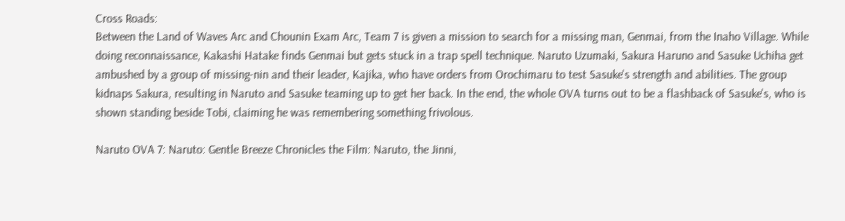Cross Roads:
Between the Land of Waves Arc and Chounin Exam Arc, Team 7 is given a mission to search for a missing man, Genmai, from the Inaho Village. While doing reconnaissance, Kakashi Hatake finds Genmai but gets stuck in a trap spell technique. Naruto Uzumaki, Sakura Haruno and Sasuke Uchiha get ambushed by a group of missing-nin and their leader, Kajika, who have orders from Orochimaru to test Sasuke's strength and abilities. The group kidnaps Sakura, resulting in Naruto and Sasuke teaming up to get her back. In the end, the whole OVA turns out to be a flashback of Sasuke's, who is shown standing beside Tobi, claiming he was remembering something frivolous.

Naruto OVA 7: Naruto: Gentle Breeze Chronicles the Film: Naruto, the Jinni,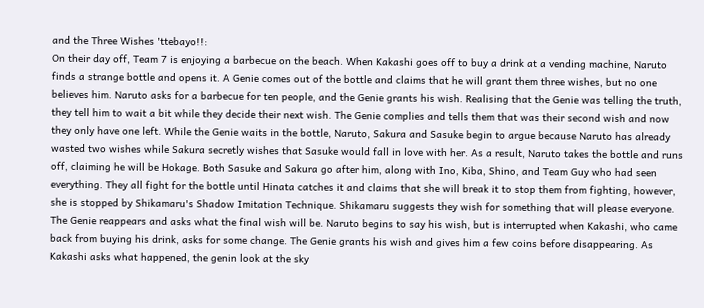and the Three Wishes 'ttebayo!!:
On their day off, Team 7 is enjoying a barbecue on the beach. When Kakashi goes off to buy a drink at a vending machine, Naruto finds a strange bottle and opens it. A Genie comes out of the bottle and claims that he will grant them three wishes, but no one believes him. Naruto asks for a barbecue for ten people, and the Genie grants his wish. Realising that the Genie was telling the truth, they tell him to wait a bit while they decide their next wish. The Genie complies and tells them that was their second wish and now they only have one left. While the Genie waits in the bottle, Naruto, Sakura and Sasuke begin to argue because Naruto has already wasted two wishes while Sakura secretly wishes that Sasuke would fall in love with her. As a result, Naruto takes the bottle and runs off, claiming he will be Hokage. Both Sasuke and Sakura go after him, along with Ino, Kiba, Shino, and Team Guy who had seen everything. They all fight for the bottle until Hinata catches it and claims that she will break it to stop them from fighting, however, she is stopped by Shikamaru's Shadow Imitation Technique. Shikamaru suggests they wish for something that will please everyone. The Genie reappears and asks what the final wish will be. Naruto begins to say his wish, but is interrupted when Kakashi, who came back from buying his drink, asks for some change. The Genie grants his wish and gives him a few coins before disappearing. As Kakashi asks what happened, the genin look at the sky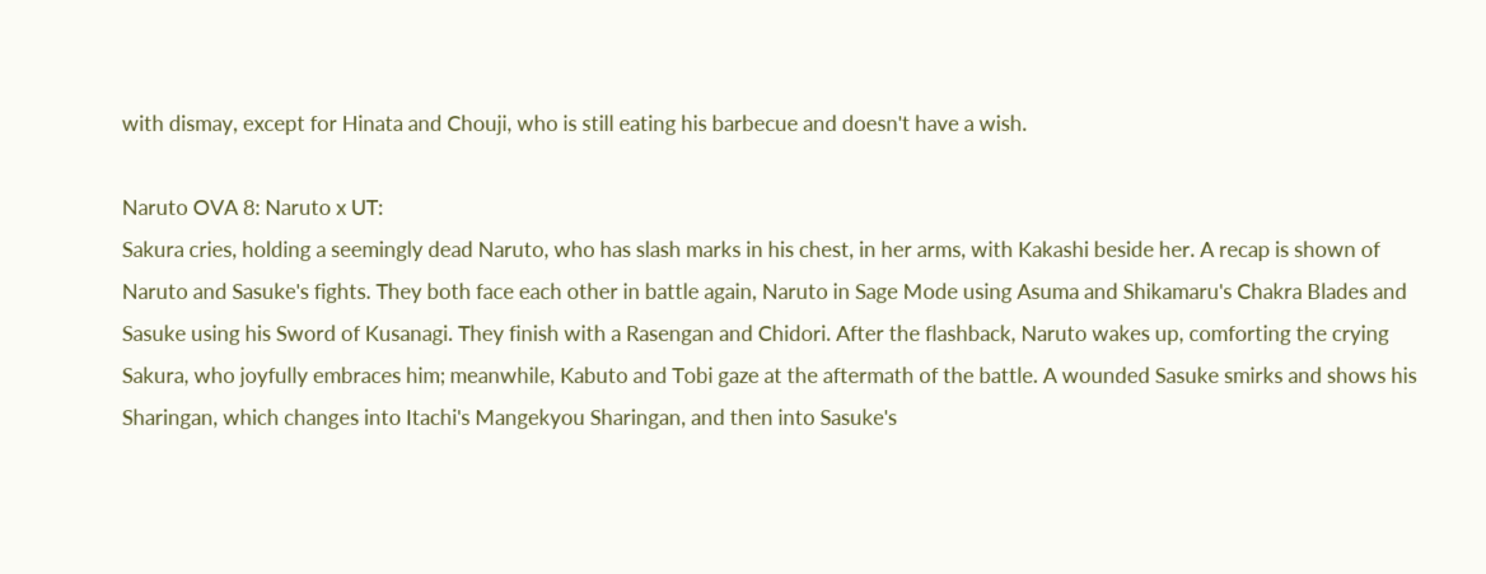with dismay, except for Hinata and Chouji, who is still eating his barbecue and doesn't have a wish.

Naruto OVA 8: Naruto x UT:
Sakura cries, holding a seemingly dead Naruto, who has slash marks in his chest, in her arms, with Kakashi beside her. A recap is shown of Naruto and Sasuke's fights. They both face each other in battle again, Naruto in Sage Mode using Asuma and Shikamaru's Chakra Blades and Sasuke using his Sword of Kusanagi. They finish with a Rasengan and Chidori. After the flashback, Naruto wakes up, comforting the crying Sakura, who joyfully embraces him; meanwhile, Kabuto and Tobi gaze at the aftermath of the battle. A wounded Sasuke smirks and shows his Sharingan, which changes into Itachi's Mangekyou Sharingan, and then into Sasuke's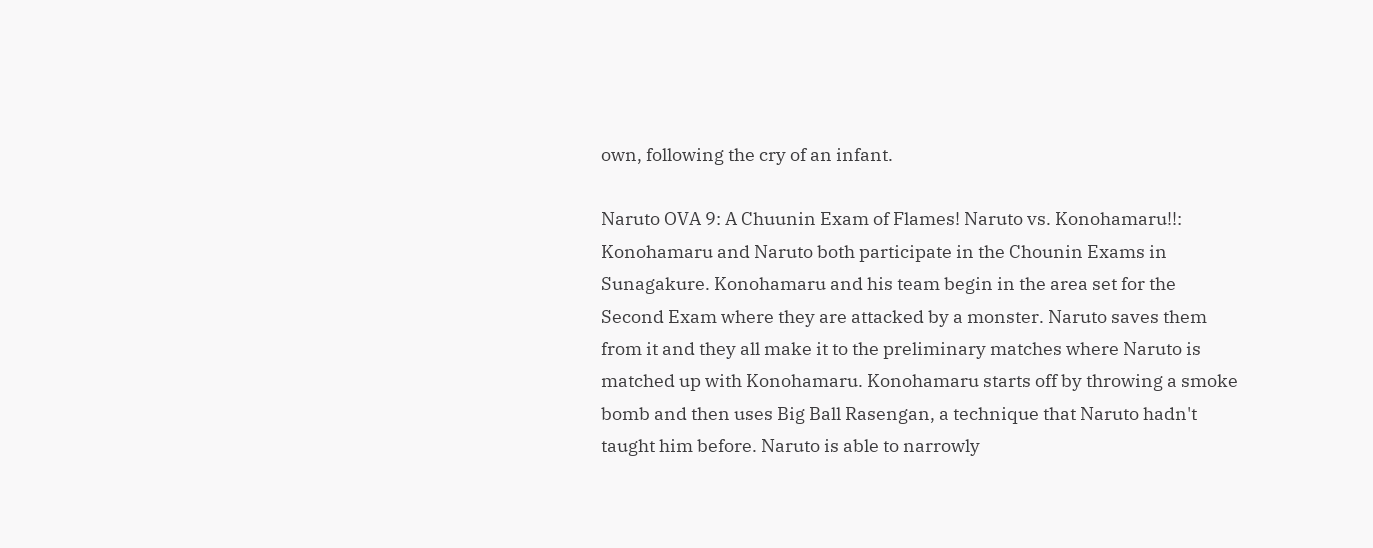own, following the cry of an infant.

Naruto OVA 9: A Chuunin Exam of Flames! Naruto vs. Konohamaru!!:
Konohamaru and Naruto both participate in the Chounin Exams in Sunagakure. Konohamaru and his team begin in the area set for the Second Exam where they are attacked by a monster. Naruto saves them from it and they all make it to the preliminary matches where Naruto is matched up with Konohamaru. Konohamaru starts off by throwing a smoke bomb and then uses Big Ball Rasengan, a technique that Naruto hadn't taught him before. Naruto is able to narrowly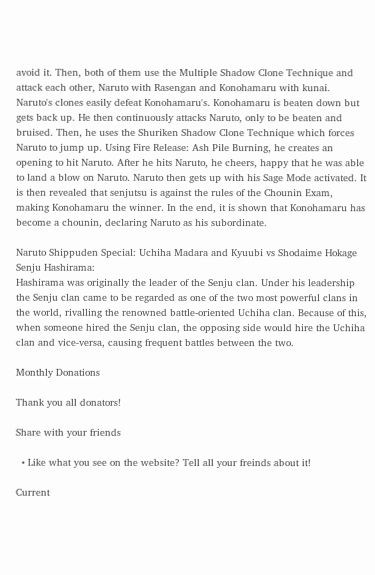avoid it. Then, both of them use the Multiple Shadow Clone Technique and attack each other, Naruto with Rasengan and Konohamaru with kunai. Naruto's clones easily defeat Konohamaru's. Konohamaru is beaten down but gets back up. He then continuously attacks Naruto, only to be beaten and bruised. Then, he uses the Shuriken Shadow Clone Technique which forces Naruto to jump up. Using Fire Release: Ash Pile Burning, he creates an opening to hit Naruto. After he hits Naruto, he cheers, happy that he was able to land a blow on Naruto. Naruto then gets up with his Sage Mode activated. It is then revealed that senjutsu is against the rules of the Chounin Exam, making Konohamaru the winner. In the end, it is shown that Konohamaru has become a chounin, declaring Naruto as his subordinate.

Naruto Shippuden Special: Uchiha Madara and Kyuubi vs Shodaime Hokage Senju Hashirama:
Hashirama was originally the leader of the Senju clan. Under his leadership the Senju clan came to be regarded as one of the two most powerful clans in the world, rivalling the renowned battle-oriented Uchiha clan. Because of this, when someone hired the Senju clan, the opposing side would hire the Uchiha clan and vice-versa, causing frequent battles between the two.

Monthly Donations

Thank you all donators!

Share with your friends

  • Like what you see on the website? Tell all your freinds about it!

Current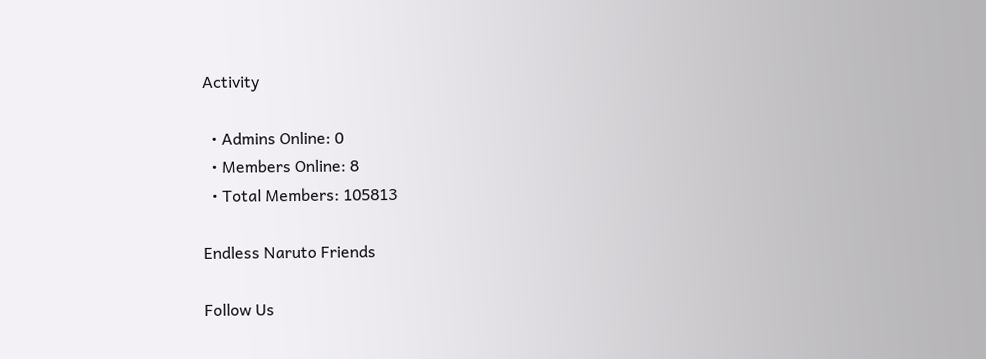Activity

  • Admins Online: 0
  • Members Online: 8
  • Total Members: 105813

Endless Naruto Friends

Follow Us